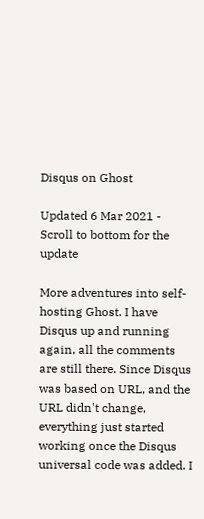Disqus on Ghost

Updated 6 Mar 2021 - Scroll to bottom for the update

More adventures into self-hosting Ghost. I have Disqus up and running again, all the comments are still there. Since Disqus was based on URL, and the URL didn't change, everything just started working once the Disqus universal code was added. I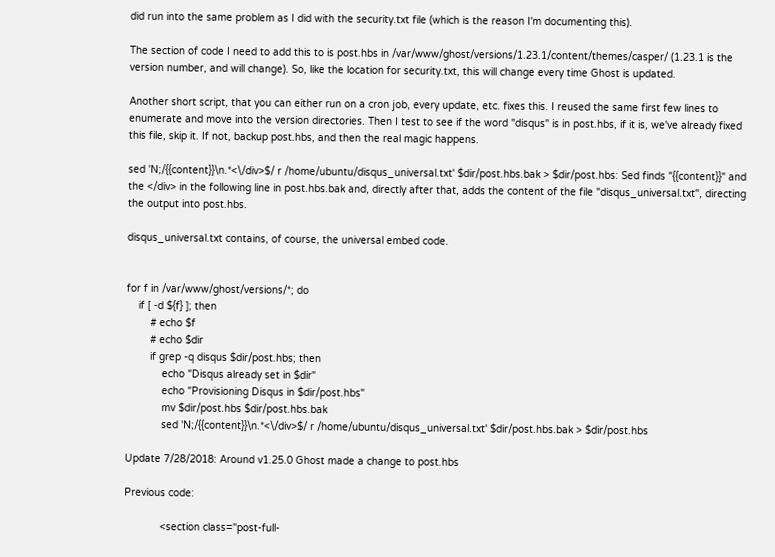did run into the same problem as I did with the security.txt file (which is the reason I'm documenting this).

The section of code I need to add this to is post.hbs in /var/www/ghost/versions/1.23.1/content/themes/casper/ (1.23.1 is the version number, and will change). So, like the location for security.txt, this will change every time Ghost is updated.

Another short script, that you can either run on a cron job, every update, etc. fixes this. I reused the same first few lines to enumerate and move into the version directories. Then I test to see if the word "disqus" is in post.hbs, if it is, we've already fixed this file, skip it. If not, backup post.hbs, and then the real magic happens.

sed 'N;/{{content}}\n.*<\/div>$/ r /home/ubuntu/disqus_universal.txt' $dir/post.hbs.bak > $dir/post.hbs: Sed finds "{{content}}" and the </div> in the following line in post.hbs.bak and, directly after that, adds the content of the file "disqus_universal.txt", directing the output into post.hbs.

disqus_universal.txt contains, of course, the universal embed code.


for f in /var/www/ghost/versions/*; do
    if [ -d ${f} ]; then
        # echo $f
        # echo $dir
        if grep -q disqus $dir/post.hbs; then
            echo "Disqus already set in $dir"
            echo "Provisioning Disqus in $dir/post.hbs"
            mv $dir/post.hbs $dir/post.hbs.bak
            sed 'N;/{{content}}\n.*<\/div>$/ r /home/ubuntu/disqus_universal.txt' $dir/post.hbs.bak > $dir/post.hbs

Update 7/28/2018: Around v1.25.0 Ghost made a change to post.hbs

Previous code:

            <section class="post-full-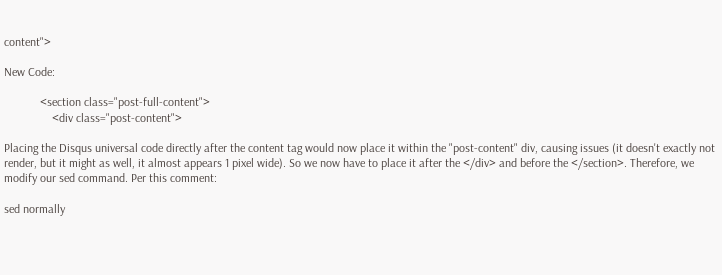content">

New Code:

            <section class="post-full-content">
                <div class="post-content">

Placing the Disqus universal code directly after the content tag would now place it within the "post-content" div, causing issues (it doesn't exactly not render, but it might as well, it almost appears 1 pixel wide). So we now have to place it after the </div> and before the </section>. Therefore, we modify our sed command. Per this comment:

sed normally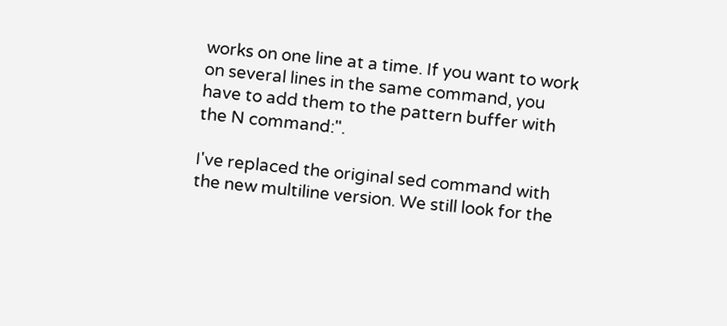works on one line at a time. If you want to work on several lines in the same command, you have to add them to the pattern buffer with the N command:".

I've replaced the original sed command with the new multiline version. We still look for the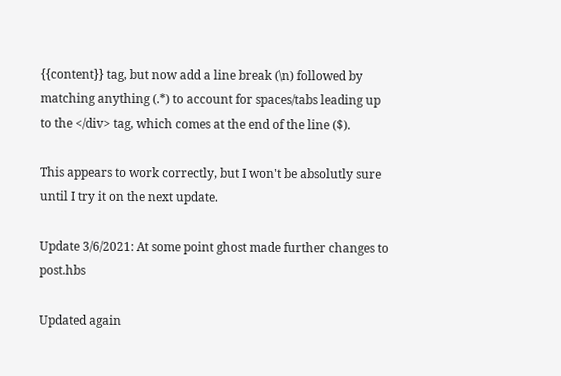{{content}} tag, but now add a line break (\n) followed by matching anything (.*) to account for spaces/tabs leading up to the </div> tag, which comes at the end of the line ($).

This appears to work correctly, but I won't be absolutly sure until I try it on the next update.

Update 3/6/2021: At some point ghost made further changes to post.hbs

Updated again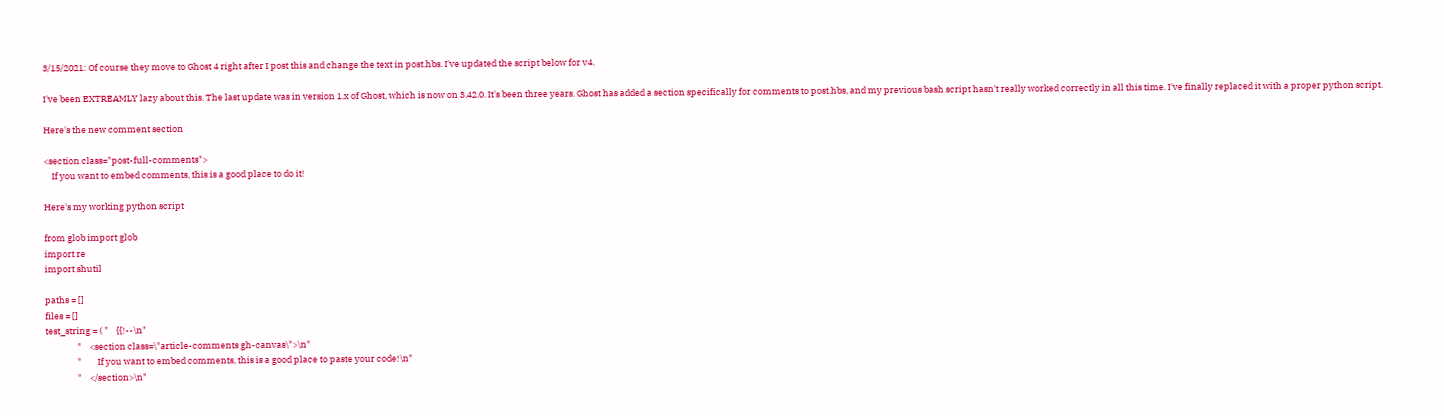3/15/2021: Of course they move to Ghost 4 right after I post this and change the text in post.hbs. I've updated the script below for v4.

I've been EXTREAMLY lazy about this. The last update was in version 1.x of Ghost, which is now on 3.42.0. It's been three years. Ghost has added a section specifically for comments to post.hbs, and my previous bash script hasn't really worked correctly in all this time. I've finally replaced it with a proper python script.

Here's the new comment section

<section class="post-full-comments">
    If you want to embed comments, this is a good place to do it!

Here's my working python script

from glob import glob
import re
import shutil

paths = []
files = []
test_string = ( "    {{!--\n"
                "    <section class=\"article-comments gh-canvas\">\n"
                "        If you want to embed comments, this is a good place to paste your code!\n"
                "    </section>\n"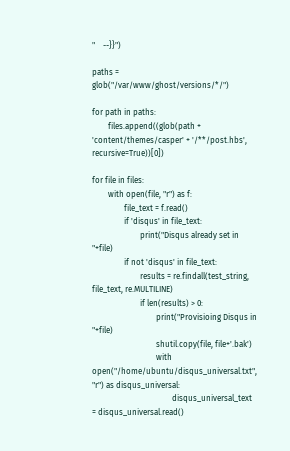"    --}}")

paths = glob("/var/www/ghost/versions/*/")

for path in paths:
        files.append((glob(path + 'content/themes/casper' + '/**/post.hbs', recursive=True))[0])

for file in files:
        with open(file, "r") as f:
                file_text = f.read()
                if 'disqus' in file_text:
                        print("Disqus already set in "+file)
                if not 'disqus' in file_text:
                        results = re.findall(test_string, file_text, re.MULTILINE)
                        if len(results) > 0:
                                print("Provisioing Disqus in "+file)
                                shutil.copy(file, file+'.bak')
                                with open("/home/ubuntu/disqus_universal.txt", "r") as disqus_universal:
                                        disqus_universal_text = disqus_universal.read()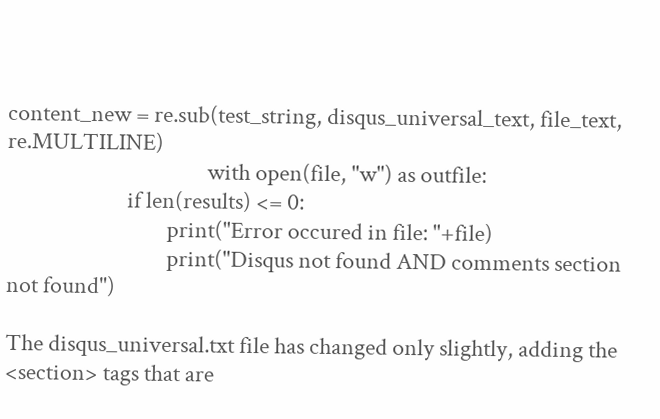content_new = re.sub(test_string, disqus_universal_text, file_text, re.MULTILINE)
                                        with open(file, "w") as outfile:
                        if len(results) <= 0:
                                print("Error occured in file: "+file)
                                print("Disqus not found AND comments section not found")

The disqus_universal.txt file has changed only slightly, adding the <section> tags that are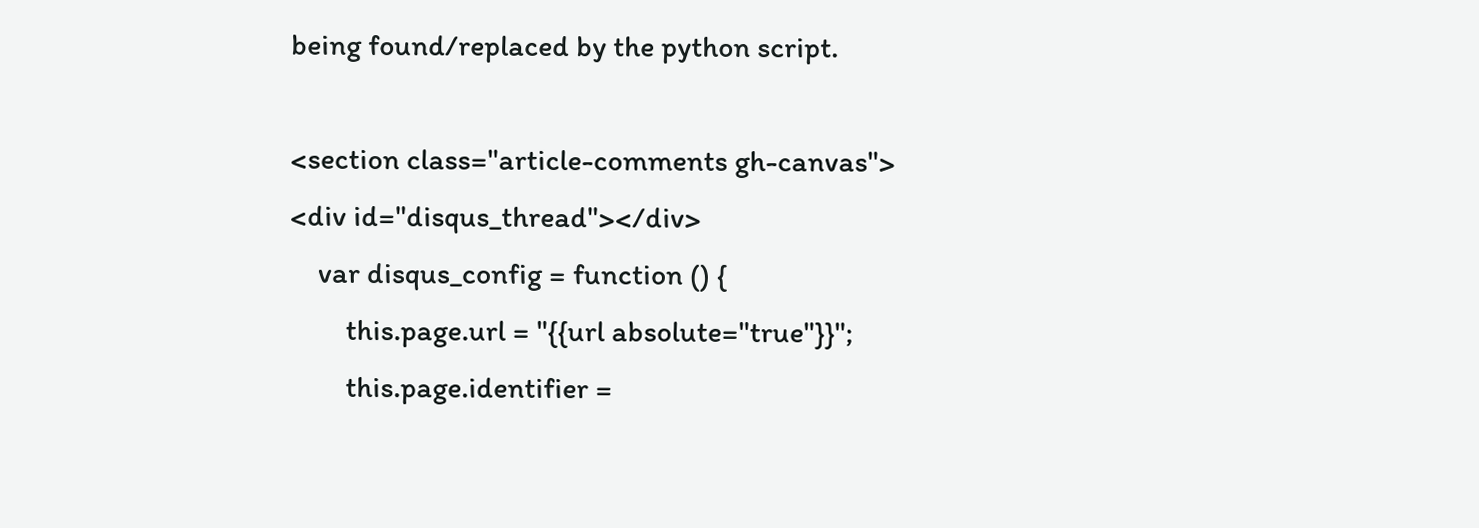being found/replaced by the python script.

<section class="article-comments gh-canvas">
<div id="disqus_thread"></div>
    var disqus_config = function () {
        this.page.url = "{{url absolute="true"}}";
        this.page.identifier =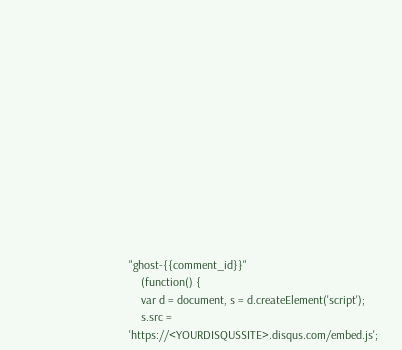"ghost-{{comment_id}}"
    (function() {
    var d = document, s = d.createElement('script');
    s.src = 'https://<YOURDISQUSSITE>.disqus.com/embed.js';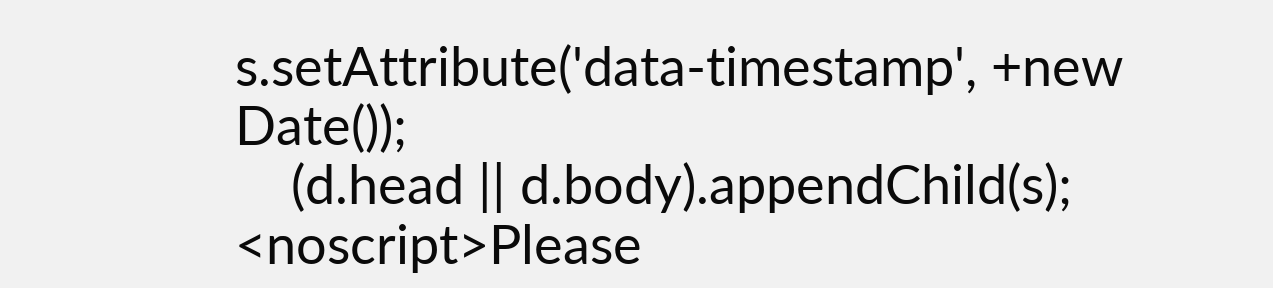s.setAttribute('data-timestamp', +new Date());
    (d.head || d.body).appendChild(s);
<noscript>Please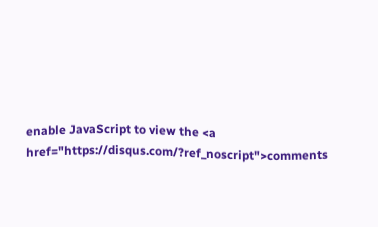enable JavaScript to view the <a href="https://disqus.com/?ref_noscript">comments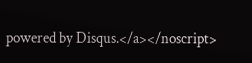powered by Disqus.</a></noscript>